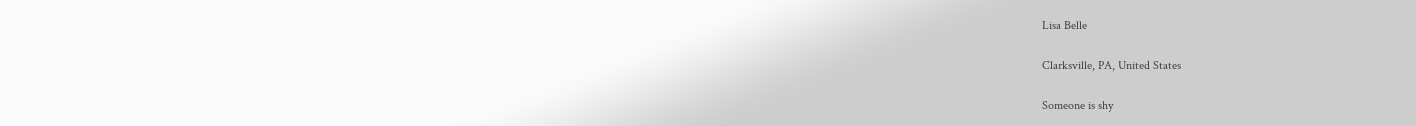Lisa Belle

Clarksville, PA, United States

Someone is shy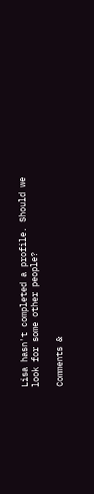Lisa hasn't completed a profile. Should we look for some other people?

Comments &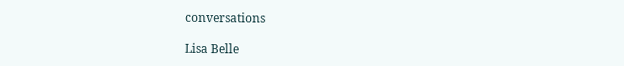conversations

Lisa Belle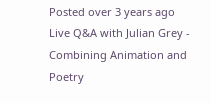Posted over 3 years ago
Live Q&A with Julian Grey - Combining Animation and Poetry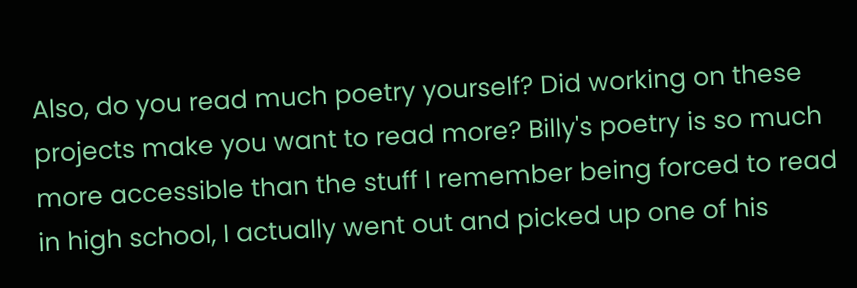Also, do you read much poetry yourself? Did working on these projects make you want to read more? Billy's poetry is so much more accessible than the stuff I remember being forced to read in high school, I actually went out and picked up one of his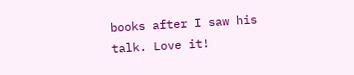books after I saw his talk. Love it!